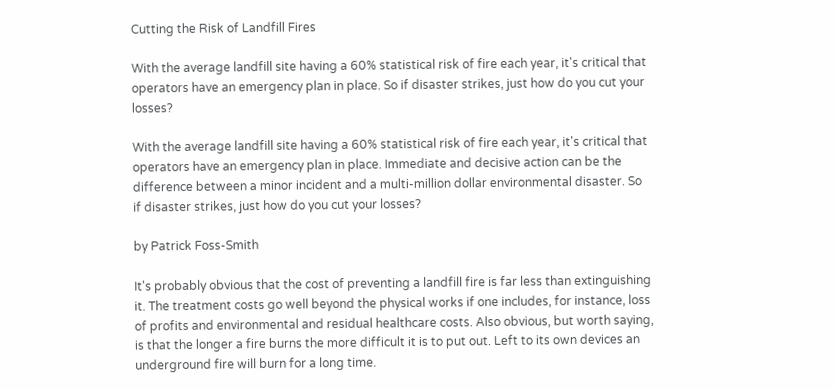Cutting the Risk of Landfill Fires

With the average landfill site having a 60% statistical risk of fire each year, it's critical that operators have an emergency plan in place. So if disaster strikes, just how do you cut your losses?

With the average landfill site having a 60% statistical risk of fire each year, it's critical that operators have an emergency plan in place. Immediate and decisive action can be the difference between a minor incident and a multi-million dollar environmental disaster. So if disaster strikes, just how do you cut your losses?

by Patrick Foss-Smith

It's probably obvious that the cost of preventing a landfill fire is far less than extinguishing it. The treatment costs go well beyond the physical works if one includes, for instance, loss of profits and environmental and residual healthcare costs. Also obvious, but worth saying, is that the longer a fire burns the more difficult it is to put out. Left to its own devices an underground fire will burn for a long time.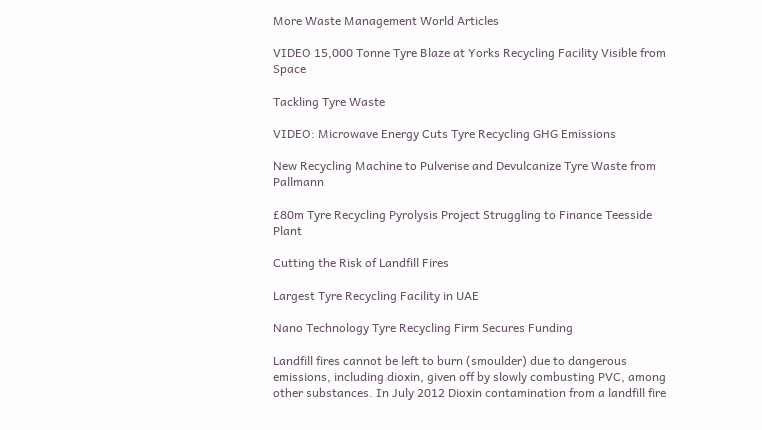More Waste Management World Articles

VIDEO 15,000 Tonne Tyre Blaze at Yorks Recycling Facility Visible from Space

Tackling Tyre Waste

VIDEO: Microwave Energy Cuts Tyre Recycling GHG Emissions

New Recycling Machine to Pulverise and Devulcanize Tyre Waste from Pallmann

£80m Tyre Recycling Pyrolysis Project Struggling to Finance Teesside Plant

Cutting the Risk of Landfill Fires

Largest Tyre Recycling Facility in UAE

Nano Technology Tyre Recycling Firm Secures Funding

Landfill fires cannot be left to burn (smoulder) due to dangerous emissions, including dioxin, given off by slowly combusting PVC, among other substances. In July 2012 Dioxin contamination from a landfill fire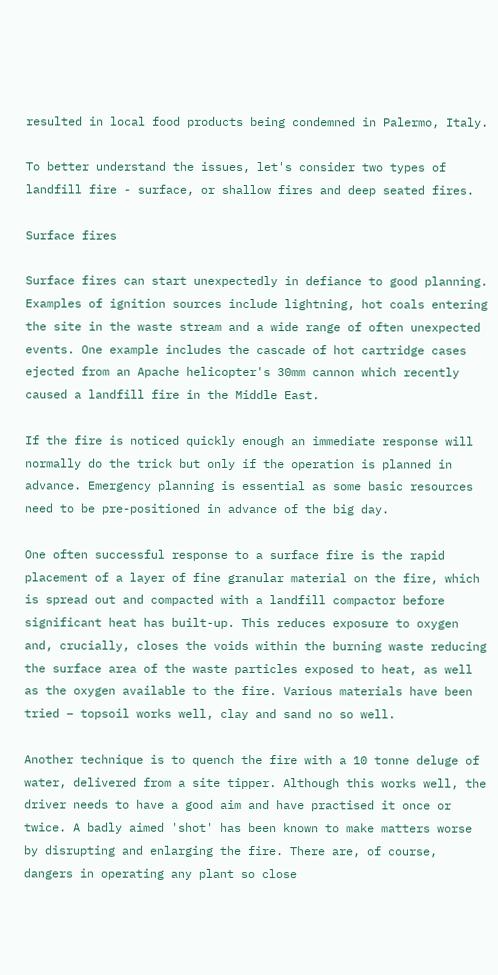resulted in local food products being condemned in Palermo, Italy.

To better understand the issues, let's consider two types of landfill fire - surface, or shallow fires and deep seated fires.

Surface fires

Surface fires can start unexpectedly in defiance to good planning. Examples of ignition sources include lightning, hot coals entering the site in the waste stream and a wide range of often unexpected events. One example includes the cascade of hot cartridge cases ejected from an Apache helicopter's 30mm cannon which recently caused a landfill fire in the Middle East.

If the fire is noticed quickly enough an immediate response will normally do the trick but only if the operation is planned in advance. Emergency planning is essential as some basic resources need to be pre-positioned in advance of the big day.

One often successful response to a surface fire is the rapid placement of a layer of fine granular material on the fire, which is spread out and compacted with a landfill compactor before significant heat has built-up. This reduces exposure to oxygen and, crucially, closes the voids within the burning waste reducing the surface area of the waste particles exposed to heat, as well as the oxygen available to the fire. Various materials have been tried – topsoil works well, clay and sand no so well.

Another technique is to quench the fire with a 10 tonne deluge of water, delivered from a site tipper. Although this works well, the driver needs to have a good aim and have practised it once or twice. A badly aimed 'shot' has been known to make matters worse by disrupting and enlarging the fire. There are, of course, dangers in operating any plant so close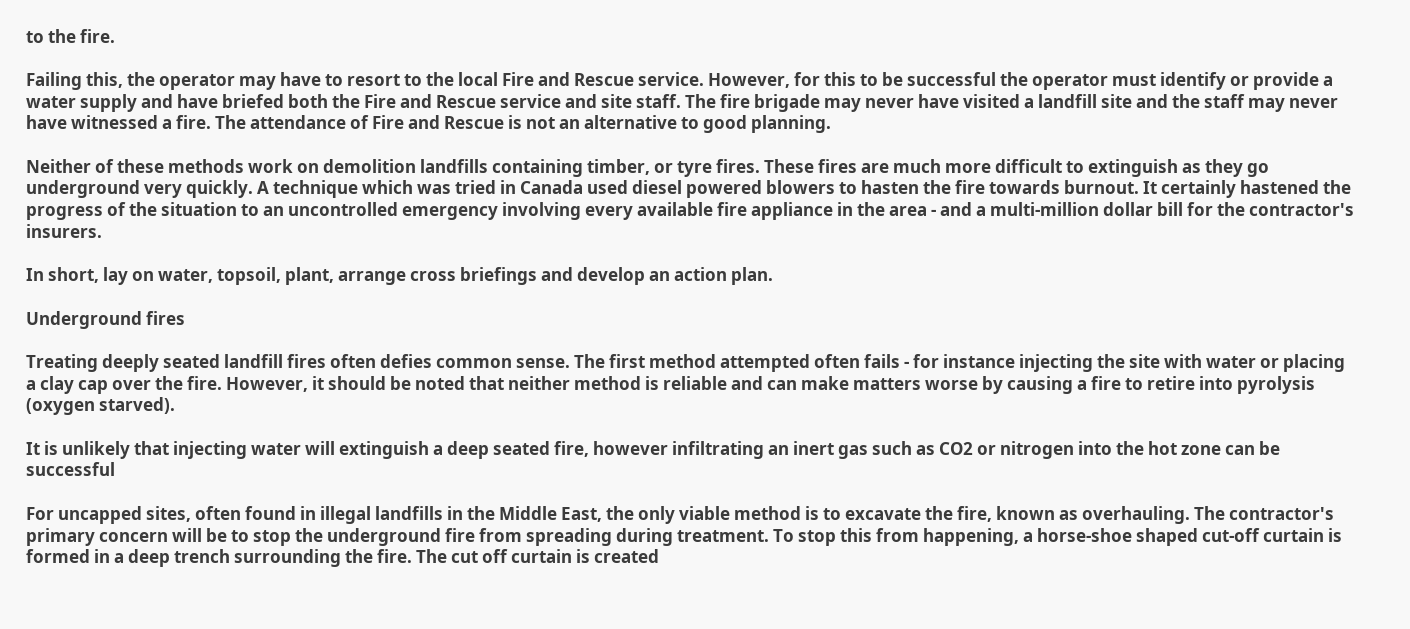to the fire.

Failing this, the operator may have to resort to the local Fire and Rescue service. However, for this to be successful the operator must identify or provide a water supply and have briefed both the Fire and Rescue service and site staff. The fire brigade may never have visited a landfill site and the staff may never have witnessed a fire. The attendance of Fire and Rescue is not an alternative to good planning.

Neither of these methods work on demolition landfills containing timber, or tyre fires. These fires are much more difficult to extinguish as they go underground very quickly. A technique which was tried in Canada used diesel powered blowers to hasten the fire towards burnout. It certainly hastened the progress of the situation to an uncontrolled emergency involving every available fire appliance in the area - and a multi-million dollar bill for the contractor's insurers.

In short, lay on water, topsoil, plant, arrange cross briefings and develop an action plan.

Underground fires

Treating deeply seated landfill fires often defies common sense. The first method attempted often fails - for instance injecting the site with water or placing a clay cap over the fire. However, it should be noted that neither method is reliable and can make matters worse by causing a fire to retire into pyrolysis (oxygen starved).

It is unlikely that injecting water will extinguish a deep seated fire, however infiltrating an inert gas such as CO2 or nitrogen into the hot zone can be successful

For uncapped sites, often found in illegal landfills in the Middle East, the only viable method is to excavate the fire, known as overhauling. The contractor's primary concern will be to stop the underground fire from spreading during treatment. To stop this from happening, a horse-shoe shaped cut-off curtain is formed in a deep trench surrounding the fire. The cut off curtain is created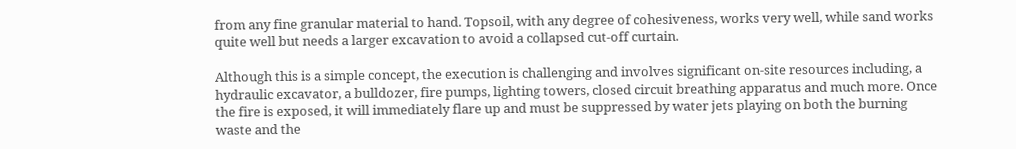from any fine granular material to hand. Topsoil, with any degree of cohesiveness, works very well, while sand works quite well but needs a larger excavation to avoid a collapsed cut-off curtain.

Although this is a simple concept, the execution is challenging and involves significant on-site resources including, a hydraulic excavator, a bulldozer, fire pumps, lighting towers, closed circuit breathing apparatus and much more. Once the fire is exposed, it will immediately flare up and must be suppressed by water jets playing on both the burning waste and the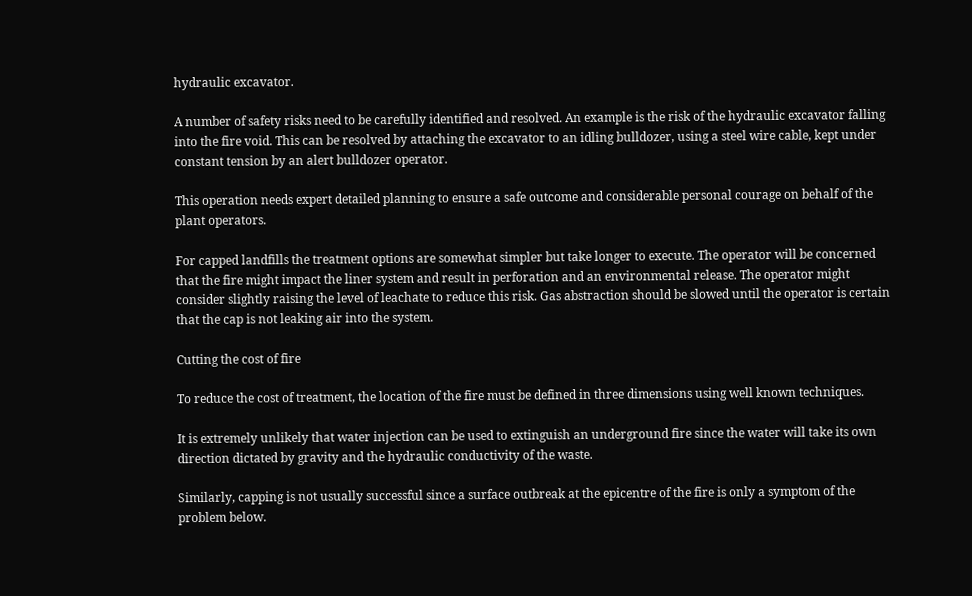hydraulic excavator.

A number of safety risks need to be carefully identified and resolved. An example is the risk of the hydraulic excavator falling into the fire void. This can be resolved by attaching the excavator to an idling bulldozer, using a steel wire cable, kept under constant tension by an alert bulldozer operator.

This operation needs expert detailed planning to ensure a safe outcome and considerable personal courage on behalf of the plant operators.

For capped landfills the treatment options are somewhat simpler but take longer to execute. The operator will be concerned that the fire might impact the liner system and result in perforation and an environmental release. The operator might consider slightly raising the level of leachate to reduce this risk. Gas abstraction should be slowed until the operator is certain that the cap is not leaking air into the system.

Cutting the cost of fire

To reduce the cost of treatment, the location of the fire must be defined in three dimensions using well known techniques.

It is extremely unlikely that water injection can be used to extinguish an underground fire since the water will take its own direction dictated by gravity and the hydraulic conductivity of the waste.

Similarly, capping is not usually successful since a surface outbreak at the epicentre of the fire is only a symptom of the problem below.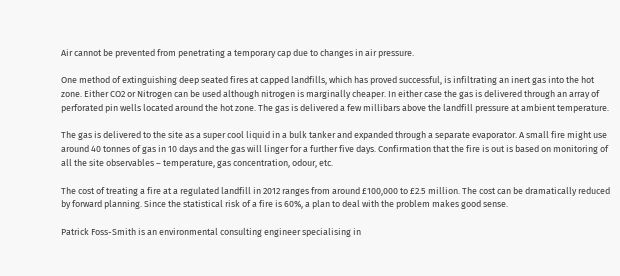Air cannot be prevented from penetrating a temporary cap due to changes in air pressure.

One method of extinguishing deep seated fires at capped landfills, which has proved successful, is infiltrating an inert gas into the hot zone. Either CO2 or Nitrogen can be used although nitrogen is marginally cheaper. In either case the gas is delivered through an array of perforated pin wells located around the hot zone. The gas is delivered a few millibars above the landfill pressure at ambient temperature.

The gas is delivered to the site as a super cool liquid in a bulk tanker and expanded through a separate evaporator. A small fire might use around 40 tonnes of gas in 10 days and the gas will linger for a further five days. Confirmation that the fire is out is based on monitoring of all the site observables – temperature, gas concentration, odour, etc.

The cost of treating a fire at a regulated landfill in 2012 ranges from around £100,000 to £2.5 million. The cost can be dramatically reduced by forward planning. Since the statistical risk of a fire is 60%, a plan to deal with the problem makes good sense.

Patrick Foss-Smith is an environmental consulting engineer specialising in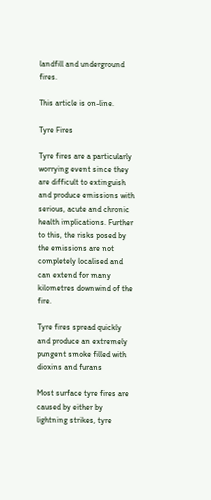landfill and underground fires.

This article is on-line.

Tyre Fires

Tyre fires are a particularly worrying event since they are difficult to extinguish and produce emissions with serious, acute and chronic health implications. Further to this, the risks posed by the emissions are not completely localised and can extend for many kilometres downwind of the fire.

Tyre fires spread quickly and produce an extremely pungent smoke filled with dioxins and furans

Most surface tyre fires are caused by either by lightning strikes, tyre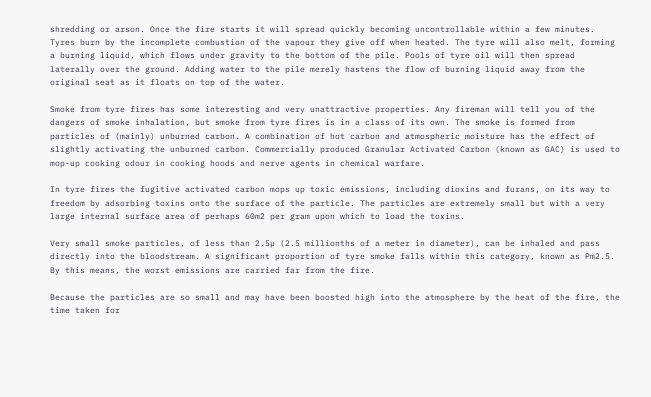shredding or arson. Once the fire starts it will spread quickly becoming uncontrollable within a few minutes. Tyres burn by the incomplete combustion of the vapour they give off when heated. The tyre will also melt, forming a burning liquid, which flows under gravity to the bottom of the pile. Pools of tyre oil will then spread laterally over the ground. Adding water to the pile merely hastens the flow of burning liquid away from the original seat as it floats on top of the water.

Smoke from tyre fires has some interesting and very unattractive properties. Any fireman will tell you of the dangers of smoke inhalation, but smoke from tyre fires is in a class of its own. The smoke is formed from particles of (mainly) unburned carbon. A combination of hot carbon and atmospheric moisture has the effect of slightly activating the unburned carbon. Commercially produced Granular Activated Carbon (known as GAC) is used to mop-up cooking odour in cooking hoods and nerve agents in chemical warfare.

In tyre fires the fugitive activated carbon mops up toxic emissions, including dioxins and furans, on its way to freedom by adsorbing toxins onto the surface of the particle. The particles are extremely small but with a very large internal surface area of perhaps 60m2 per gram upon which to load the toxins.

Very small smoke particles, of less than 2.5µ (2.5 millionths of a meter in diameter), can be inhaled and pass directly into the bloodstream. A significant proportion of tyre smoke falls within this category, known as Pm2.5. By this means, the worst emissions are carried far from the fire.

Because the particles are so small and may have been boosted high into the atmosphere by the heat of the fire, the time taken for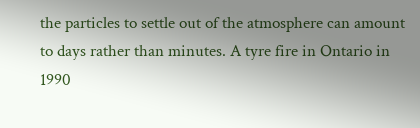the particles to settle out of the atmosphere can amount to days rather than minutes. A tyre fire in Ontario in 1990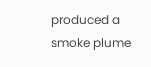produced a smoke plume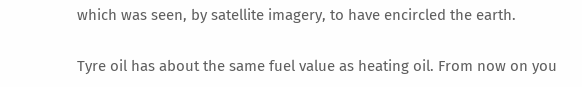which was seen, by satellite imagery, to have encircled the earth.

Tyre oil has about the same fuel value as heating oil. From now on you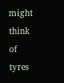might think of tyres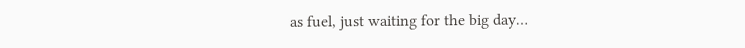as fuel, just waiting for the big day…